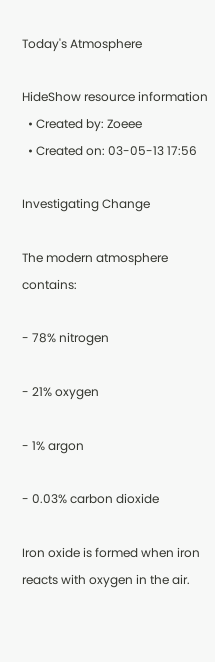Today's Atmosphere

HideShow resource information
  • Created by: Zoeee
  • Created on: 03-05-13 17:56

Investigating Change

The modern atmosphere contains:

- 78% nitrogen

- 21% oxygen

- 1% argon

- 0.03% carbon dioxide

Iron oxide is formed when iron reacts with oxygen in the air.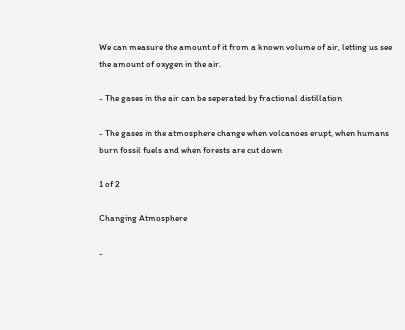We can measure the amount of it from a known volume of air, letting us see the amount of oxygen in the air.

- The gases in the air can be seperated by fractional distillation

- The gases in the atmosphere change when volcanoes erupt, when humans burn fossil fuels and when forests are cut down

1 of 2

Changing Atmosphere

-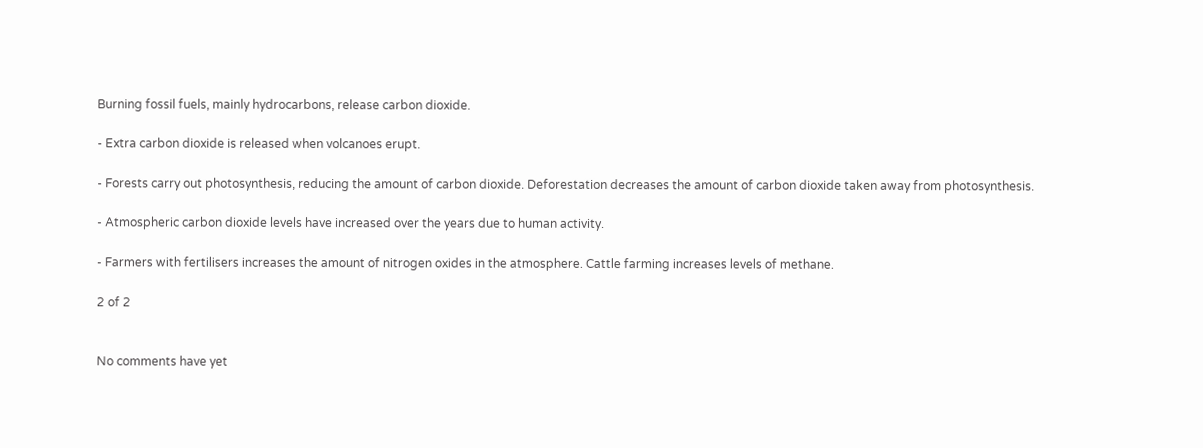Burning fossil fuels, mainly hydrocarbons, release carbon dioxide.

- Extra carbon dioxide is released when volcanoes erupt.

- Forests carry out photosynthesis, reducing the amount of carbon dioxide. Deforestation decreases the amount of carbon dioxide taken away from photosynthesis.

- Atmospheric carbon dioxide levels have increased over the years due to human activity.

- Farmers with fertilisers increases the amount of nitrogen oxides in the atmosphere. Cattle farming increases levels of methane.

2 of 2


No comments have yet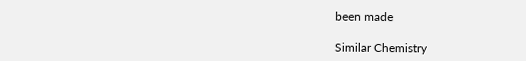been made

Similar Chemistry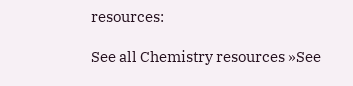resources:

See all Chemistry resources »See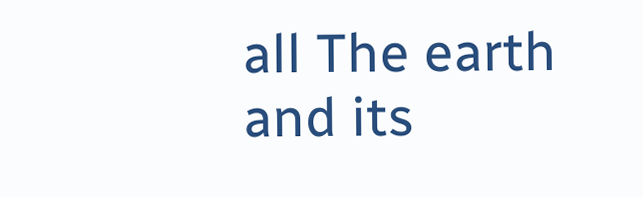all The earth and its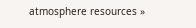atmosphere resources »